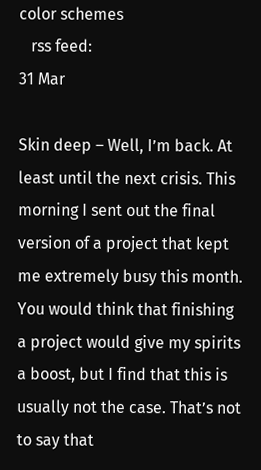color schemes
   rss feed:
31 Mar

Skin deep – Well, I’m back. At least until the next crisis. This morning I sent out the final version of a project that kept me extremely busy this month. You would think that finishing a project would give my spirits a boost, but I find that this is usually not the case. That’s not to say that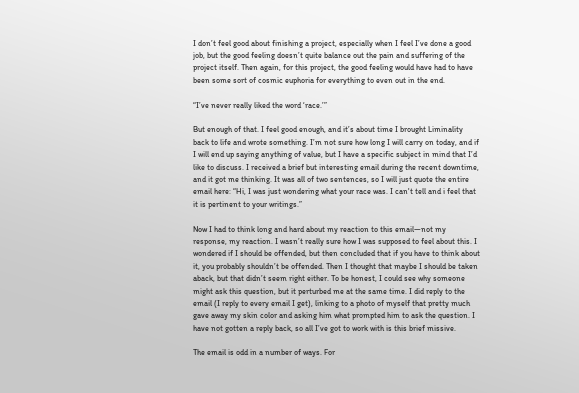I don’t feel good about finishing a project, especially when I feel I’ve done a good job, but the good feeling doesn’t quite balance out the pain and suffering of the project itself. Then again, for this project, the good feeling would have had to have been some sort of cosmic euphoria for everything to even out in the end.

“I’ve never really liked the word ‘race.’”

But enough of that. I feel good enough, and it’s about time I brought Liminality back to life and wrote something. I’m not sure how long I will carry on today, and if I will end up saying anything of value, but I have a specific subject in mind that I’d like to discuss. I received a brief but interesting email during the recent downtime, and it got me thinking. It was all of two sentences, so I will just quote the entire email here: “Hi, I was just wondering what your race was. I can't tell and i feel that it is pertinent to your writings.”

Now I had to think long and hard about my reaction to this email—not my response, my reaction. I wasn’t really sure how I was supposed to feel about this. I wondered if I should be offended, but then concluded that if you have to think about it, you probably shouldn’t be offended. Then I thought that maybe I should be taken aback, but that didn’t seem right either. To be honest, I could see why someone might ask this question, but it perturbed me at the same time. I did reply to the email (I reply to every email I get), linking to a photo of myself that pretty much gave away my skin color and asking him what prompted him to ask the question. I have not gotten a reply back, so all I’ve got to work with is this brief missive.

The email is odd in a number of ways. For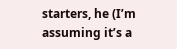starters, he (I’m assuming it’s a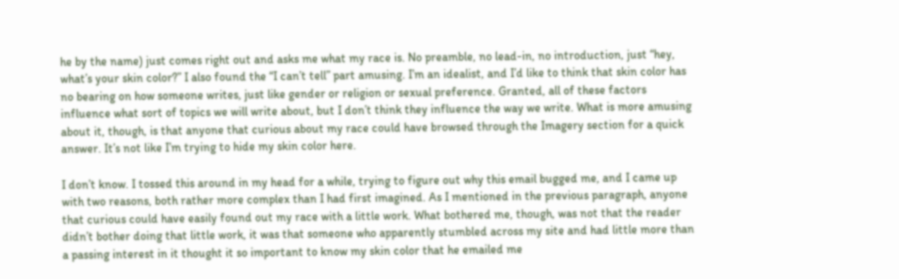he by the name) just comes right out and asks me what my race is. No preamble, no lead-in, no introduction, just “hey, what’s your skin color?” I also found the “I can’t tell” part amusing. I’m an idealist, and I’d like to think that skin color has no bearing on how someone writes, just like gender or religion or sexual preference. Granted, all of these factors influence what sort of topics we will write about, but I don’t think they influence the way we write. What is more amusing about it, though, is that anyone that curious about my race could have browsed through the Imagery section for a quick answer. It’s not like I’m trying to hide my skin color here.

I don’t know. I tossed this around in my head for a while, trying to figure out why this email bugged me, and I came up with two reasons, both rather more complex than I had first imagined. As I mentioned in the previous paragraph, anyone that curious could have easily found out my race with a little work. What bothered me, though, was not that the reader didn’t bother doing that little work, it was that someone who apparently stumbled across my site and had little more than a passing interest in it thought it so important to know my skin color that he emailed me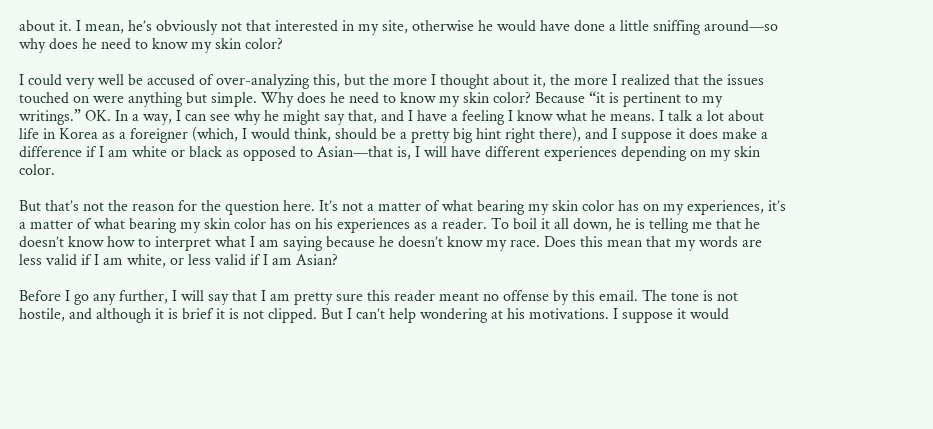about it. I mean, he’s obviously not that interested in my site, otherwise he would have done a little sniffing around—so why does he need to know my skin color?

I could very well be accused of over-analyzing this, but the more I thought about it, the more I realized that the issues touched on were anything but simple. Why does he need to know my skin color? Because “it is pertinent to my writings.” OK. In a way, I can see why he might say that, and I have a feeling I know what he means. I talk a lot about life in Korea as a foreigner (which, I would think, should be a pretty big hint right there), and I suppose it does make a difference if I am white or black as opposed to Asian—that is, I will have different experiences depending on my skin color.

But that’s not the reason for the question here. It’s not a matter of what bearing my skin color has on my experiences, it’s a matter of what bearing my skin color has on his experiences as a reader. To boil it all down, he is telling me that he doesn’t know how to interpret what I am saying because he doesn’t know my race. Does this mean that my words are less valid if I am white, or less valid if I am Asian?

Before I go any further, I will say that I am pretty sure this reader meant no offense by this email. The tone is not hostile, and although it is brief it is not clipped. But I can’t help wondering at his motivations. I suppose it would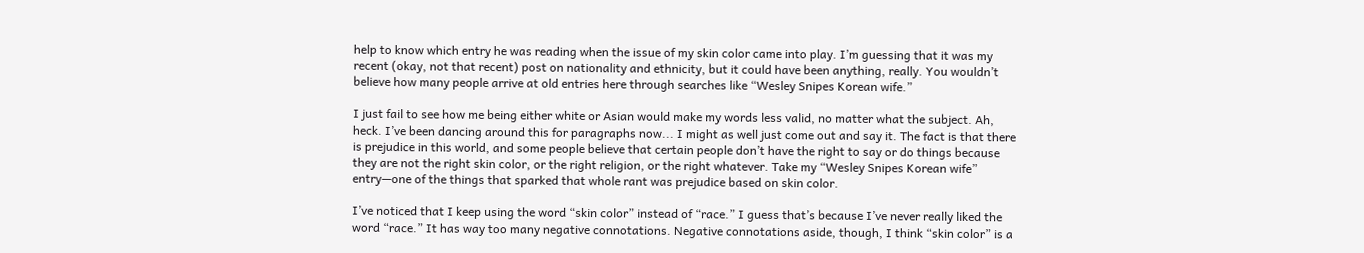help to know which entry he was reading when the issue of my skin color came into play. I’m guessing that it was my recent (okay, not that recent) post on nationality and ethnicity, but it could have been anything, really. You wouldn’t believe how many people arrive at old entries here through searches like “Wesley Snipes Korean wife.”

I just fail to see how me being either white or Asian would make my words less valid, no matter what the subject. Ah, heck. I’ve been dancing around this for paragraphs now... I might as well just come out and say it. The fact is that there is prejudice in this world, and some people believe that certain people don’t have the right to say or do things because they are not the right skin color, or the right religion, or the right whatever. Take my “Wesley Snipes Korean wife” entry—one of the things that sparked that whole rant was prejudice based on skin color.

I’ve noticed that I keep using the word “skin color” instead of “race.” I guess that’s because I’ve never really liked the word “race.” It has way too many negative connotations. Negative connotations aside, though, I think “skin color” is a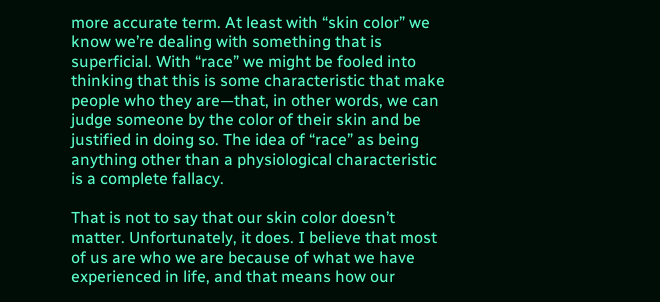more accurate term. At least with “skin color” we know we’re dealing with something that is superficial. With “race” we might be fooled into thinking that this is some characteristic that make people who they are—that, in other words, we can judge someone by the color of their skin and be justified in doing so. The idea of “race” as being anything other than a physiological characteristic is a complete fallacy.

That is not to say that our skin color doesn’t matter. Unfortunately, it does. I believe that most of us are who we are because of what we have experienced in life, and that means how our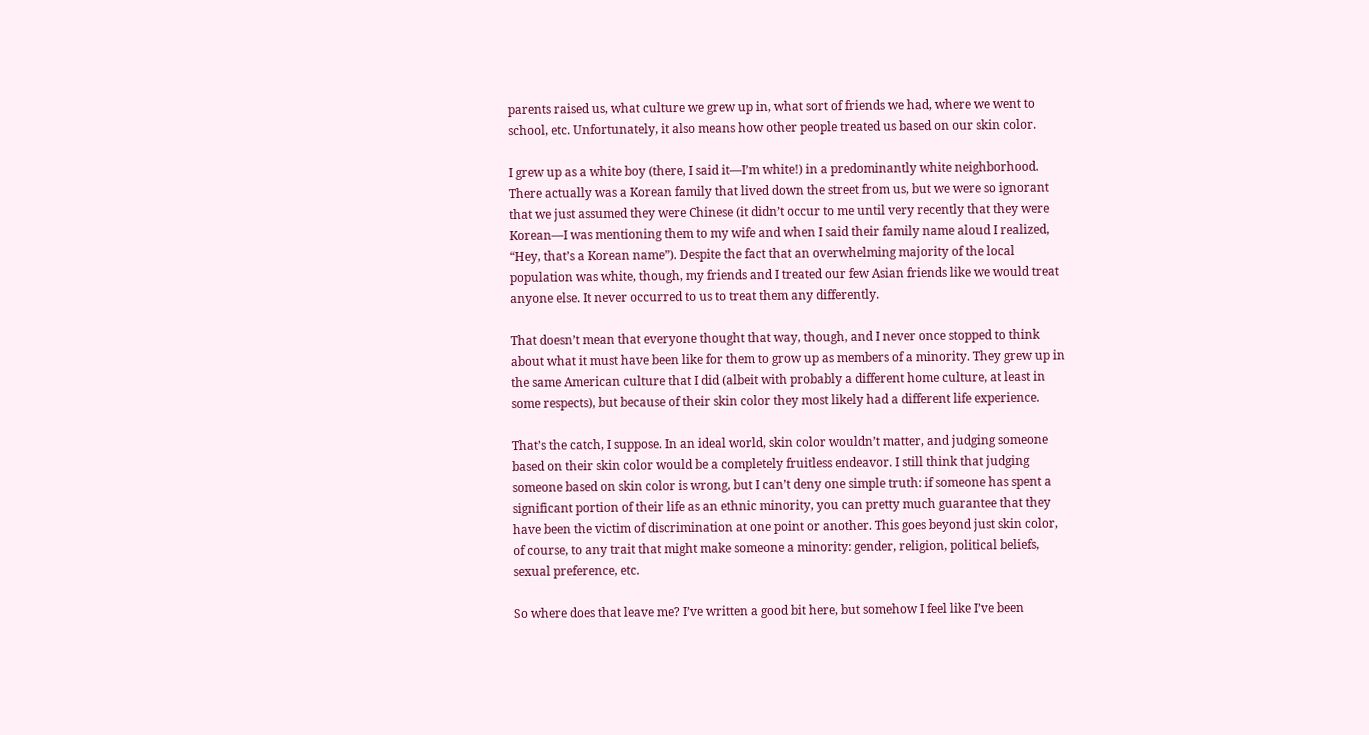parents raised us, what culture we grew up in, what sort of friends we had, where we went to school, etc. Unfortunately, it also means how other people treated us based on our skin color.

I grew up as a white boy (there, I said it—I’m white!) in a predominantly white neighborhood. There actually was a Korean family that lived down the street from us, but we were so ignorant that we just assumed they were Chinese (it didn’t occur to me until very recently that they were Korean—I was mentioning them to my wife and when I said their family name aloud I realized, “Hey, that’s a Korean name”). Despite the fact that an overwhelming majority of the local population was white, though, my friends and I treated our few Asian friends like we would treat anyone else. It never occurred to us to treat them any differently.

That doesn’t mean that everyone thought that way, though, and I never once stopped to think about what it must have been like for them to grow up as members of a minority. They grew up in the same American culture that I did (albeit with probably a different home culture, at least in some respects), but because of their skin color they most likely had a different life experience.

That’s the catch, I suppose. In an ideal world, skin color wouldn’t matter, and judging someone based on their skin color would be a completely fruitless endeavor. I still think that judging someone based on skin color is wrong, but I can’t deny one simple truth: if someone has spent a significant portion of their life as an ethnic minority, you can pretty much guarantee that they have been the victim of discrimination at one point or another. This goes beyond just skin color, of course, to any trait that might make someone a minority: gender, religion, political beliefs, sexual preference, etc.

So where does that leave me? I’ve written a good bit here, but somehow I feel like I’ve been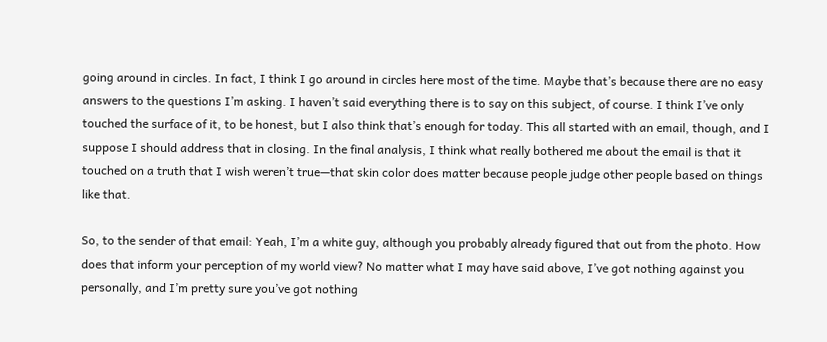going around in circles. In fact, I think I go around in circles here most of the time. Maybe that’s because there are no easy answers to the questions I’m asking. I haven’t said everything there is to say on this subject, of course. I think I’ve only touched the surface of it, to be honest, but I also think that’s enough for today. This all started with an email, though, and I suppose I should address that in closing. In the final analysis, I think what really bothered me about the email is that it touched on a truth that I wish weren’t true—that skin color does matter because people judge other people based on things like that.

So, to the sender of that email: Yeah, I’m a white guy, although you probably already figured that out from the photo. How does that inform your perception of my world view? No matter what I may have said above, I’ve got nothing against you personally, and I’m pretty sure you’ve got nothing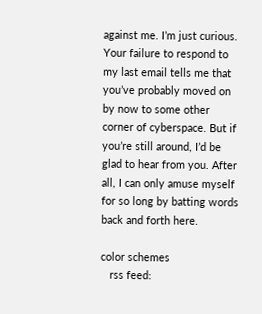against me. I’m just curious. Your failure to respond to my last email tells me that you’ve probably moved on by now to some other corner of cyberspace. But if you’re still around, I’d be glad to hear from you. After all, I can only amuse myself for so long by batting words back and forth here.

color schemes
   rss feed: